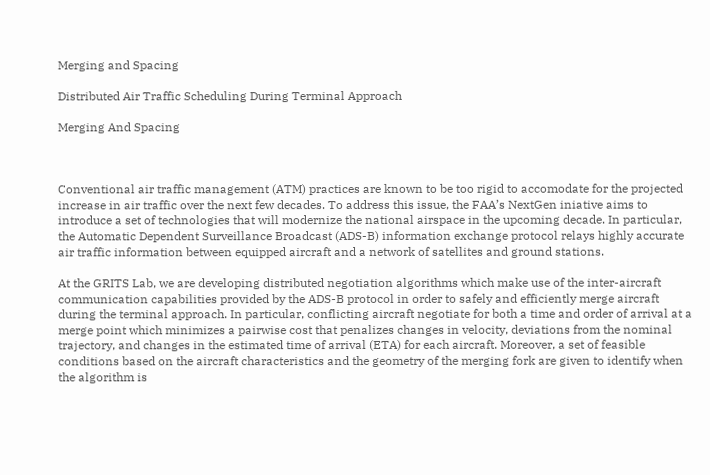Merging and Spacing

Distributed Air Traffic Scheduling During Terminal Approach

Merging And Spacing



Conventional air traffic management (ATM) practices are known to be too rigid to accomodate for the projected increase in air traffic over the next few decades. To address this issue, the FAA’s NextGen iniative aims to introduce a set of technologies that will modernize the national airspace in the upcoming decade. In particular, the Automatic Dependent Surveillance Broadcast (ADS-B) information exchange protocol relays highly accurate air traffic information between equipped aircraft and a network of satellites and ground stations.

At the GRITS Lab, we are developing distributed negotiation algorithms which make use of the inter-aircraft communication capabilities provided by the ADS-B protocol in order to safely and efficiently merge aircraft during the terminal approach. In particular, conflicting aircraft negotiate for both a time and order of arrival at a merge point which minimizes a pairwise cost that penalizes changes in velocity, deviations from the nominal trajectory, and changes in the estimated time of arrival (ETA) for each aircraft. Moreover, a set of feasible conditions based on the aircraft characteristics and the geometry of the merging fork are given to identify when the algorithm is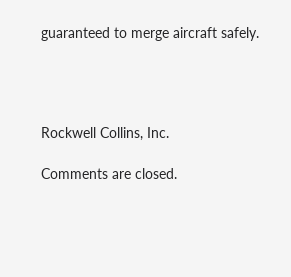guaranteed to merge aircraft safely.




Rockwell Collins, Inc.

Comments are closed.